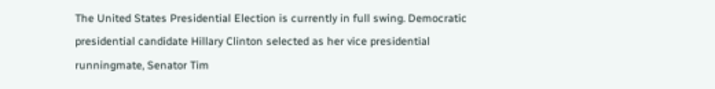The United States Presidential Election is currently in full swing. Democratic presidential candidate Hillary Clinton selected as her vice presidential runningmate, Senator Tim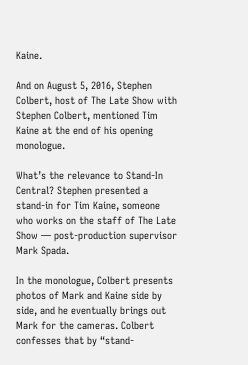Kaine.

And on August 5, 2016, Stephen Colbert, host of The Late Show with Stephen Colbert, mentioned Tim Kaine at the end of his opening monologue.

What’s the relevance to Stand-In Central? Stephen presented a stand-in for Tim Kaine, someone who works on the staff of The Late Show — post-production supervisor Mark Spada.

In the monologue, Colbert presents photos of Mark and Kaine side by side, and he eventually brings out Mark for the cameras. Colbert confesses that by “stand-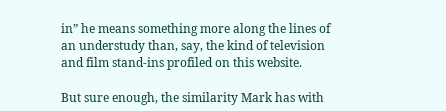in” he means something more along the lines of an understudy than, say, the kind of television and film stand-ins profiled on this website.

But sure enough, the similarity Mark has with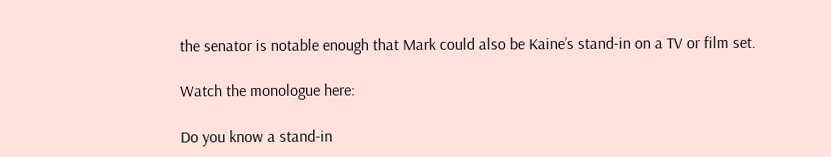the senator is notable enough that Mark could also be Kaine’s stand-in on a TV or film set.

Watch the monologue here:

Do you know a stand-in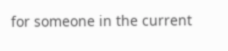for someone in the current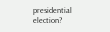presidential election?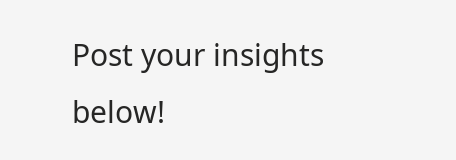Post your insights below!